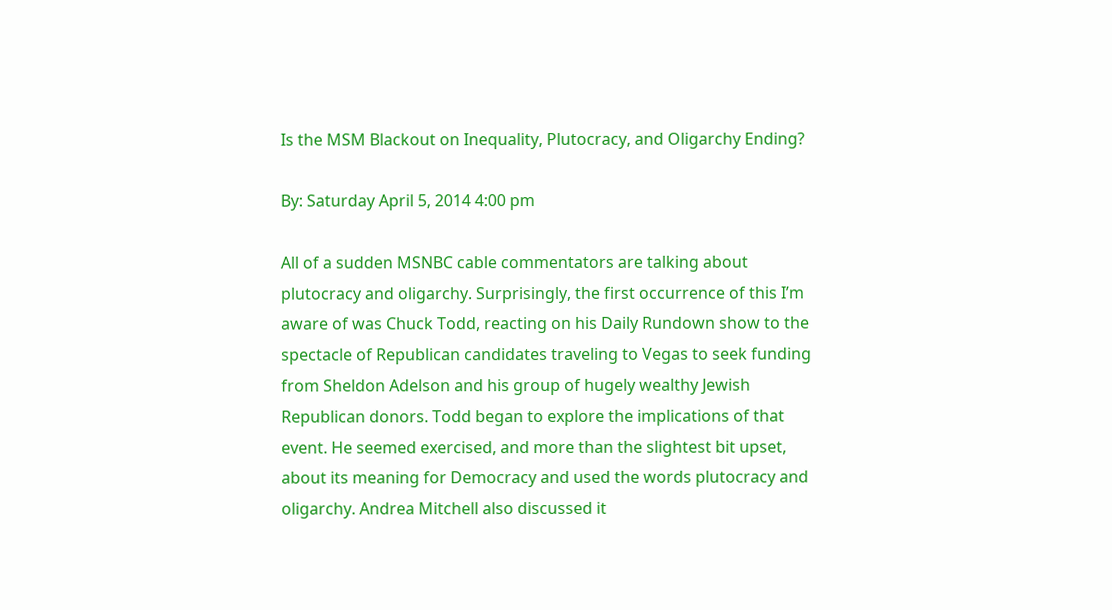Is the MSM Blackout on Inequality, Plutocracy, and Oligarchy Ending?

By: Saturday April 5, 2014 4:00 pm

All of a sudden MSNBC cable commentators are talking about plutocracy and oligarchy. Surprisingly, the first occurrence of this I’m aware of was Chuck Todd, reacting on his Daily Rundown show to the spectacle of Republican candidates traveling to Vegas to seek funding from Sheldon Adelson and his group of hugely wealthy Jewish Republican donors. Todd began to explore the implications of that event. He seemed exercised, and more than the slightest bit upset, about its meaning for Democracy and used the words plutocracy and oligarchy. Andrea Mitchell also discussed it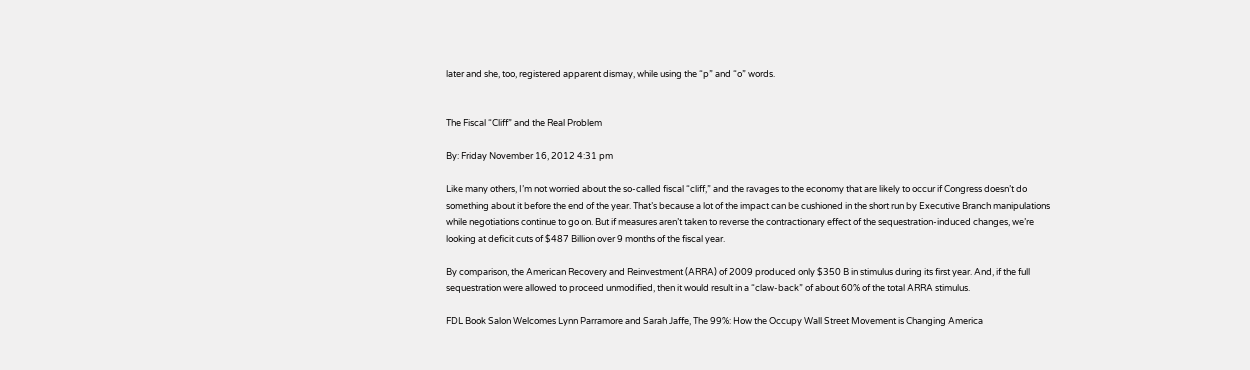later and she, too, registered apparent dismay, while using the “p” and “o” words.


The Fiscal “Cliff” and the Real Problem

By: Friday November 16, 2012 4:31 pm

Like many others, I’m not worried about the so-called fiscal “cliff,” and the ravages to the economy that are likely to occur if Congress doesn’t do something about it before the end of the year. That’s because a lot of the impact can be cushioned in the short run by Executive Branch manipulations while negotiations continue to go on. But if measures aren’t taken to reverse the contractionary effect of the sequestration-induced changes, we’re looking at deficit cuts of $487 Billion over 9 months of the fiscal year.

By comparison, the American Recovery and Reinvestment (ARRA) of 2009 produced only $350 B in stimulus during its first year. And, if the full sequestration were allowed to proceed unmodified, then it would result in a “claw-back” of about 60% of the total ARRA stimulus.

FDL Book Salon Welcomes Lynn Parramore and Sarah Jaffe, The 99%: How the Occupy Wall Street Movement is Changing America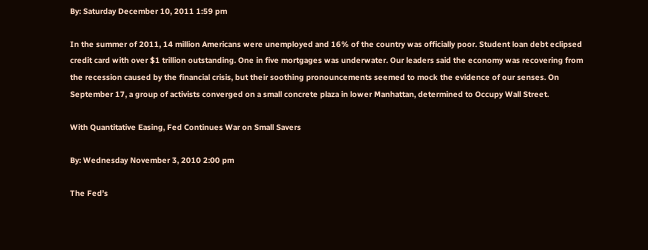By: Saturday December 10, 2011 1:59 pm

In the summer of 2011, 14 million Americans were unemployed and 16% of the country was officially poor. Student loan debt eclipsed credit card with over $1 trillion outstanding. One in five mortgages was underwater. Our leaders said the economy was recovering from the recession caused by the financial crisis, but their soothing pronouncements seemed to mock the evidence of our senses. On September 17, a group of activists converged on a small concrete plaza in lower Manhattan, determined to Occupy Wall Street.

With Quantitative Easing, Fed Continues War on Small Savers

By: Wednesday November 3, 2010 2:00 pm

The Fed’s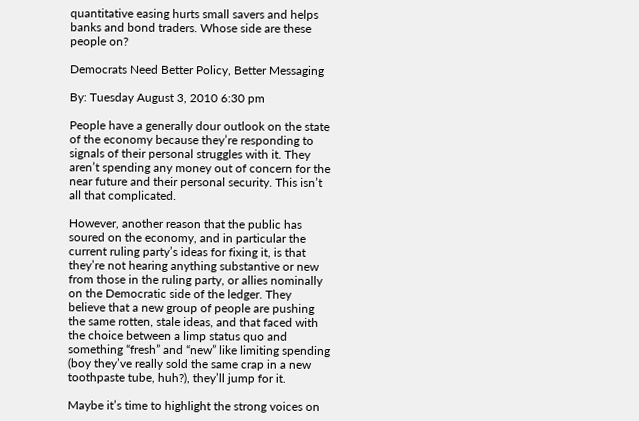quantitative easing hurts small savers and helps banks and bond traders. Whose side are these people on?

Democrats Need Better Policy, Better Messaging

By: Tuesday August 3, 2010 6:30 pm

People have a generally dour outlook on the state of the economy because they’re responding to signals of their personal struggles with it. They aren’t spending any money out of concern for the near future and their personal security. This isn’t all that complicated.

However, another reason that the public has soured on the economy, and in particular the current ruling party’s ideas for fixing it, is that they’re not hearing anything substantive or new from those in the ruling party, or allies nominally on the Democratic side of the ledger. They believe that a new group of people are pushing the same rotten, stale ideas, and that faced with the choice between a limp status quo and something “fresh” and “new” like limiting spending (boy they’ve really sold the same crap in a new toothpaste tube, huh?), they’ll jump for it.

Maybe it’s time to highlight the strong voices on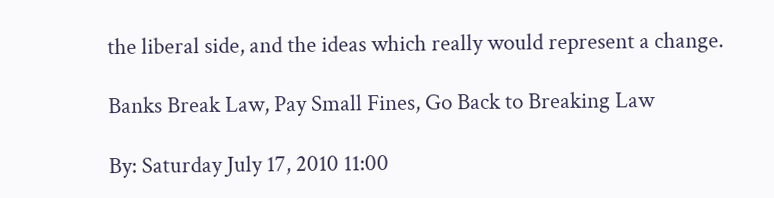the liberal side, and the ideas which really would represent a change.

Banks Break Law, Pay Small Fines, Go Back to Breaking Law

By: Saturday July 17, 2010 11:00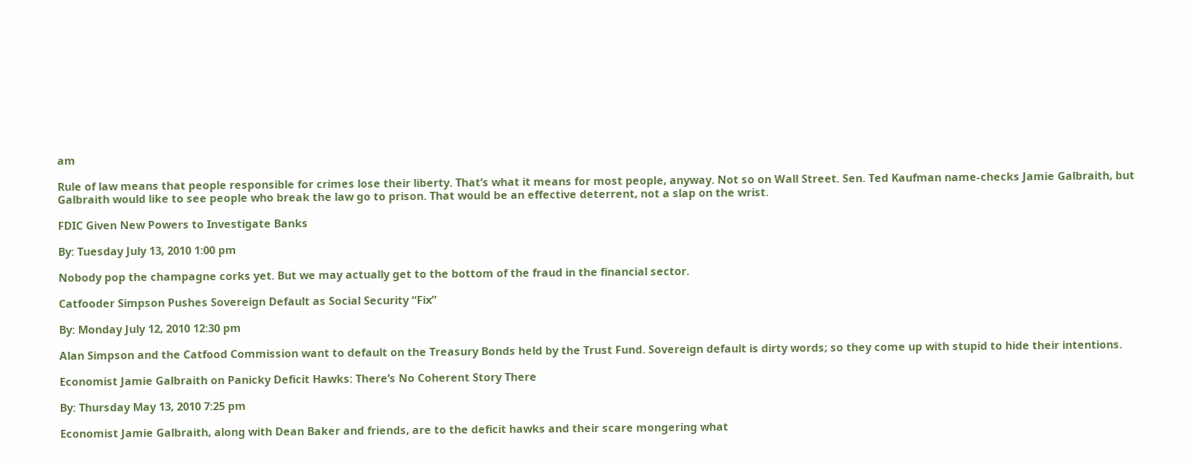am

Rule of law means that people responsible for crimes lose their liberty. That’s what it means for most people, anyway. Not so on Wall Street. Sen. Ted Kaufman name-checks Jamie Galbraith, but Galbraith would like to see people who break the law go to prison. That would be an effective deterrent, not a slap on the wrist.

FDIC Given New Powers to Investigate Banks

By: Tuesday July 13, 2010 1:00 pm

Nobody pop the champagne corks yet. But we may actually get to the bottom of the fraud in the financial sector.

Catfooder Simpson Pushes Sovereign Default as Social Security “Fix”

By: Monday July 12, 2010 12:30 pm

Alan Simpson and the Catfood Commission want to default on the Treasury Bonds held by the Trust Fund. Sovereign default is dirty words; so they come up with stupid to hide their intentions.

Economist Jamie Galbraith on Panicky Deficit Hawks: There’s No Coherent Story There

By: Thursday May 13, 2010 7:25 pm

Economist Jamie Galbraith, along with Dean Baker and friends, are to the deficit hawks and their scare mongering what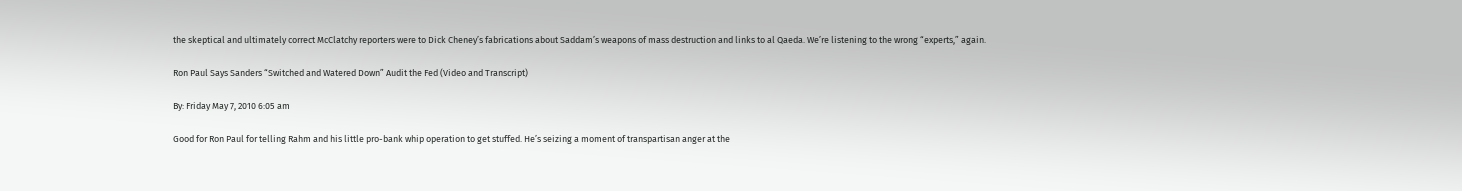the skeptical and ultimately correct McClatchy reporters were to Dick Cheney’s fabrications about Saddam’s weapons of mass destruction and links to al Qaeda. We’re listening to the wrong “experts,” again.

Ron Paul Says Sanders “Switched and Watered Down” Audit the Fed (Video and Transcript)

By: Friday May 7, 2010 6:05 am

Good for Ron Paul for telling Rahm and his little pro-bank whip operation to get stuffed. He’s seizing a moment of transpartisan anger at the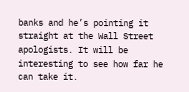banks and he’s pointing it straight at the Wall Street apologists. It will be interesting to see how far he can take it.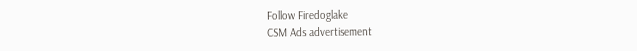Follow Firedoglake
CSM Ads advertisement